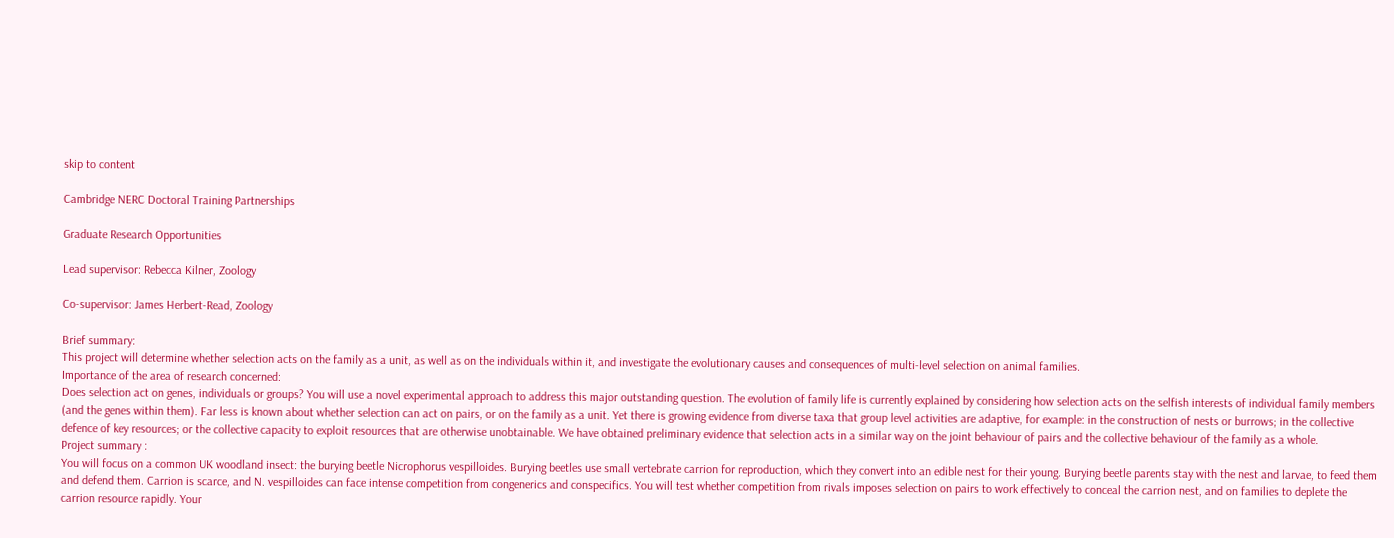skip to content

Cambridge NERC Doctoral Training Partnerships

Graduate Research Opportunities

Lead supervisor: Rebecca Kilner, Zoology

Co-supervisor: James Herbert-Read, Zoology

Brief summary:
This project will determine whether selection acts on the family as a unit, as well as on the individuals within it, and investigate the evolutionary causes and consequences of multi-level selection on animal families.
Importance of the area of research concerned:
Does selection act on genes, individuals or groups? You will use a novel experimental approach to address this major outstanding question. The evolution of family life is currently explained by considering how selection acts on the selfish interests of individual family members (and the genes within them). Far less is known about whether selection can act on pairs, or on the family as a unit. Yet there is growing evidence from diverse taxa that group level activities are adaptive, for example: in the construction of nests or burrows; in the collective defence of key resources; or the collective capacity to exploit resources that are otherwise unobtainable. We have obtained preliminary evidence that selection acts in a similar way on the joint behaviour of pairs and the collective behaviour of the family as a whole.
Project summary :
You will focus on a common UK woodland insect: the burying beetle Nicrophorus vespilloides. Burying beetles use small vertebrate carrion for reproduction, which they convert into an edible nest for their young. Burying beetle parents stay with the nest and larvae, to feed them and defend them. Carrion is scarce, and N. vespilloides can face intense competition from congenerics and conspecifics. You will test whether competition from rivals imposes selection on pairs to work effectively to conceal the carrion nest, and on families to deplete the carrion resource rapidly. Your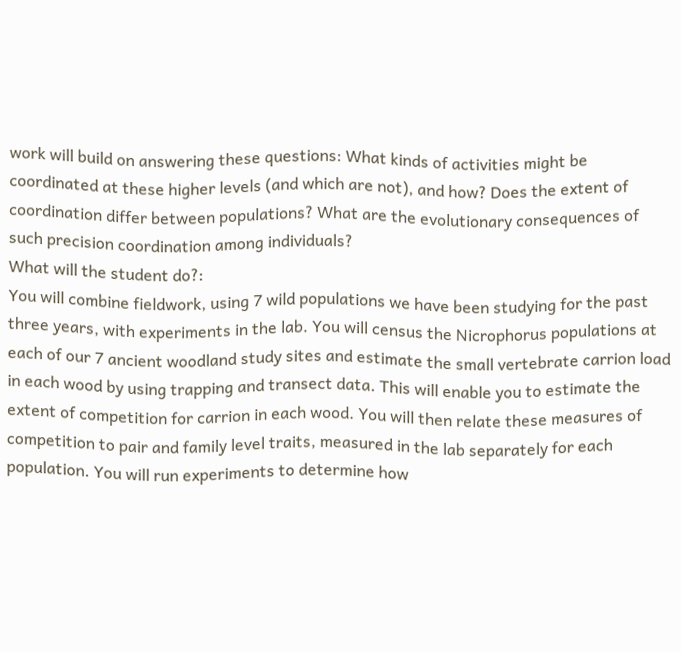work will build on answering these questions: What kinds of activities might be coordinated at these higher levels (and which are not), and how? Does the extent of coordination differ between populations? What are the evolutionary consequences of such precision coordination among individuals?
What will the student do?:
You will combine fieldwork, using 7 wild populations we have been studying for the past three years, with experiments in the lab. You will census the Nicrophorus populations at each of our 7 ancient woodland study sites and estimate the small vertebrate carrion load in each wood by using trapping and transect data. This will enable you to estimate the extent of competition for carrion in each wood. You will then relate these measures of competition to pair and family level traits, measured in the lab separately for each population. You will run experiments to determine how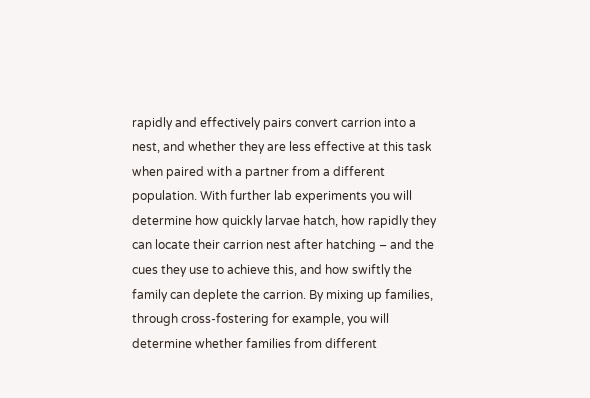rapidly and effectively pairs convert carrion into a nest, and whether they are less effective at this task when paired with a partner from a different population. With further lab experiments you will determine how quickly larvae hatch, how rapidly they can locate their carrion nest after hatching – and the cues they use to achieve this, and how swiftly the family can deplete the carrion. By mixing up families, through cross-fostering for example, you will determine whether families from different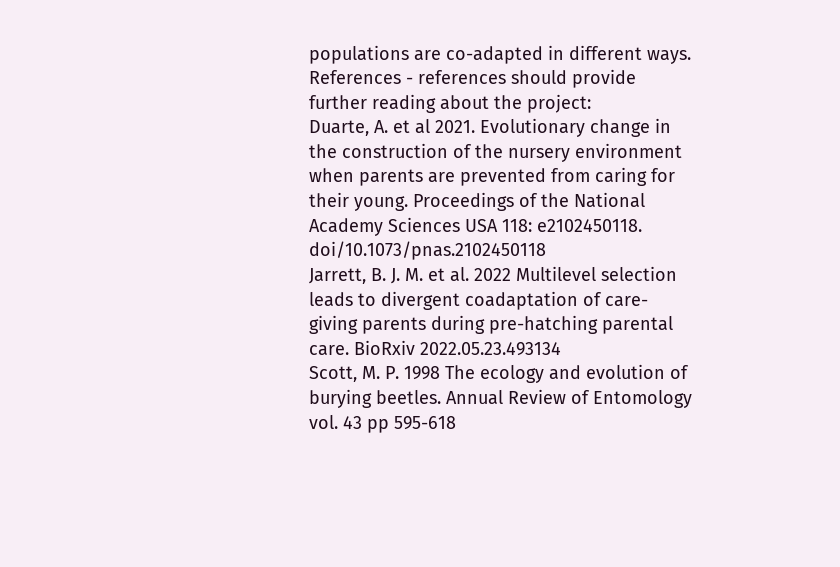populations are co-adapted in different ways.
References - references should provide further reading about the project:
Duarte, A. et al 2021. Evolutionary change in the construction of the nursery environment when parents are prevented from caring for their young. Proceedings of the National Academy Sciences USA 118: e2102450118. doi/10.1073/pnas.2102450118
Jarrett, B. J. M. et al. 2022 Multilevel selection leads to divergent coadaptation of care-giving parents during pre-hatching parental care. BioRxiv 2022.05.23.493134
Scott, M. P. 1998 The ecology and evolution of burying beetles. Annual Review of Entomology vol. 43 pp 595-618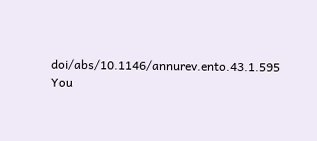doi/abs/10.1146/annurev.ento.43.1.595
You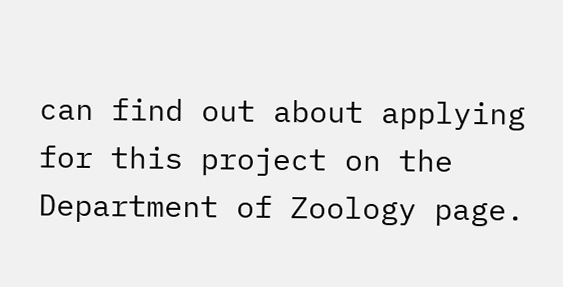can find out about applying for this project on the Department of Zoology page.